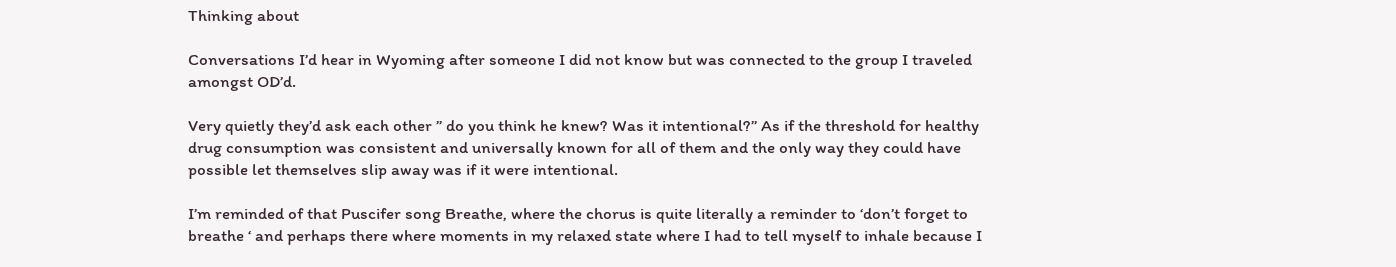Thinking about

Conversations I’d hear in Wyoming after someone I did not know but was connected to the group I traveled amongst OD’d.

Very quietly they’d ask each other ” do you think he knew? Was it intentional?” As if the threshold for healthy drug consumption was consistent and universally known for all of them and the only way they could have possible let themselves slip away was if it were intentional.

I’m reminded of that Puscifer song Breathe, where the chorus is quite literally a reminder to ‘don’t forget to breathe ‘ and perhaps there where moments in my relaxed state where I had to tell myself to inhale because I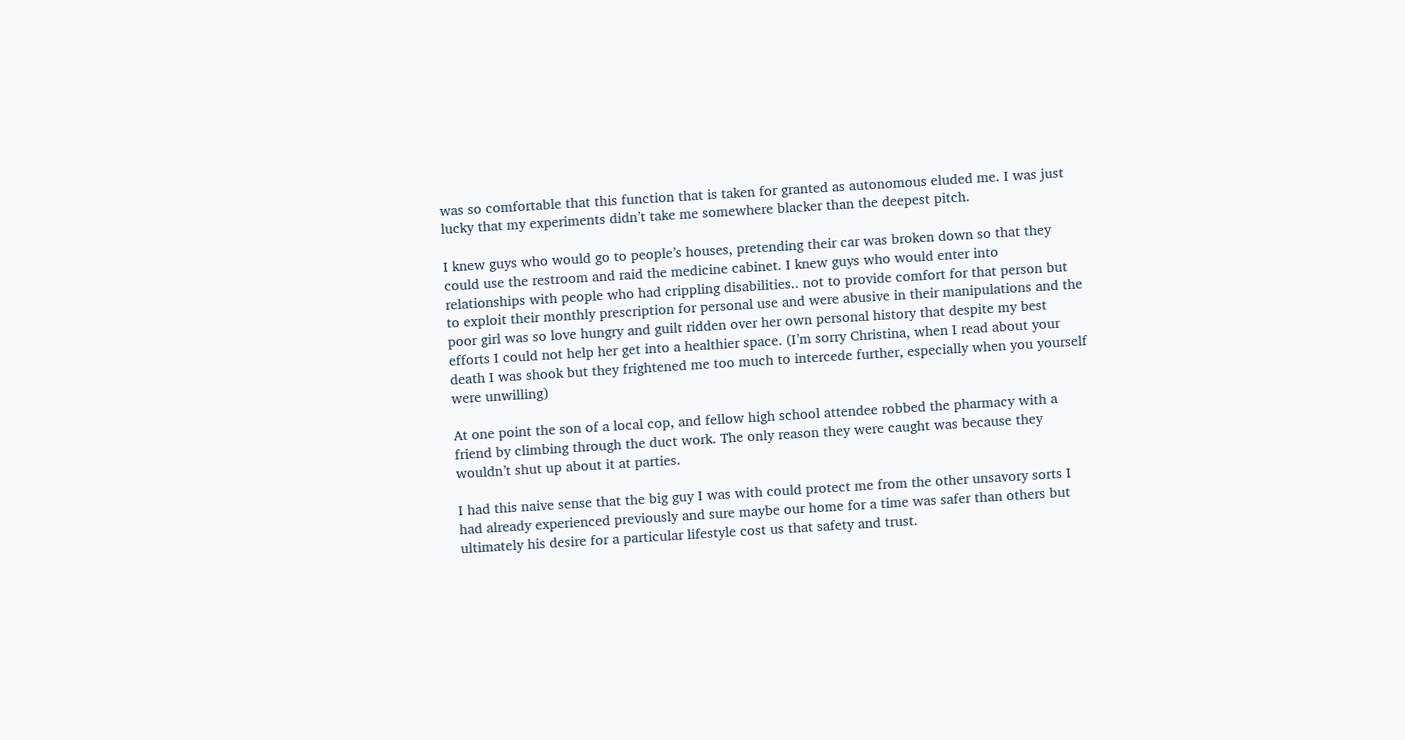was so comfortable that this function that is taken for granted as autonomous eluded me. I was just lucky that my experiments didn’t take me somewhere blacker than the deepest pitch.

I knew guys who would go to people’s houses, pretending their car was broken down so that they could use the restroom and raid the medicine cabinet. I knew guys who would enter into relationships with people who had crippling disabilities.. not to provide comfort for that person but to exploit their monthly prescription for personal use and were abusive in their manipulations and the poor girl was so love hungry and guilt ridden over her own personal history that despite my best efforts I could not help her get into a healthier space. (I’m sorry Christina, when I read about your death I was shook but they frightened me too much to intercede further, especially when you yourself were unwilling)

At one point the son of a local cop, and fellow high school attendee robbed the pharmacy with a friend by climbing through the duct work. The only reason they were caught was because they wouldn’t shut up about it at parties.

I had this naive sense that the big guy I was with could protect me from the other unsavory sorts I had already experienced previously and sure maybe our home for a time was safer than others but ultimately his desire for a particular lifestyle cost us that safety and trust.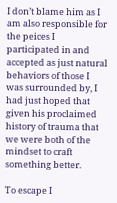I don’t blame him as I am also responsible for the peices I participated in and accepted as just natural behaviors of those I was surrounded by, I had just hoped that given his proclaimed history of trauma that we were both of the mindset to craft something better.

To escape I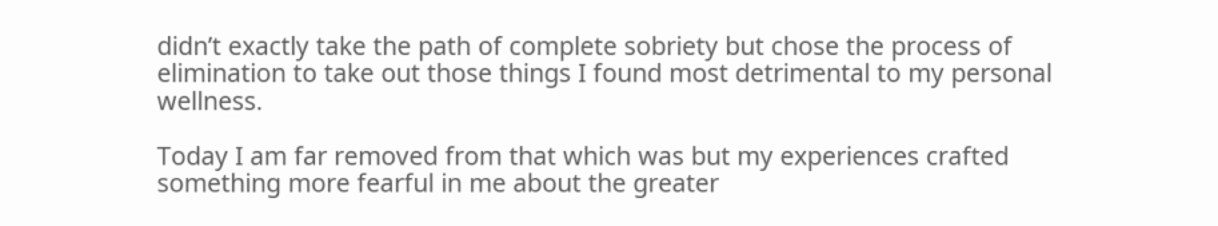didn’t exactly take the path of complete sobriety but chose the process of elimination to take out those things I found most detrimental to my personal wellness.

Today I am far removed from that which was but my experiences crafted something more fearful in me about the greater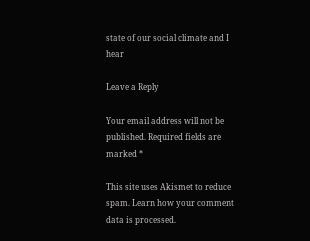state of our social climate and I hear

Leave a Reply

Your email address will not be published. Required fields are marked *

This site uses Akismet to reduce spam. Learn how your comment data is processed.